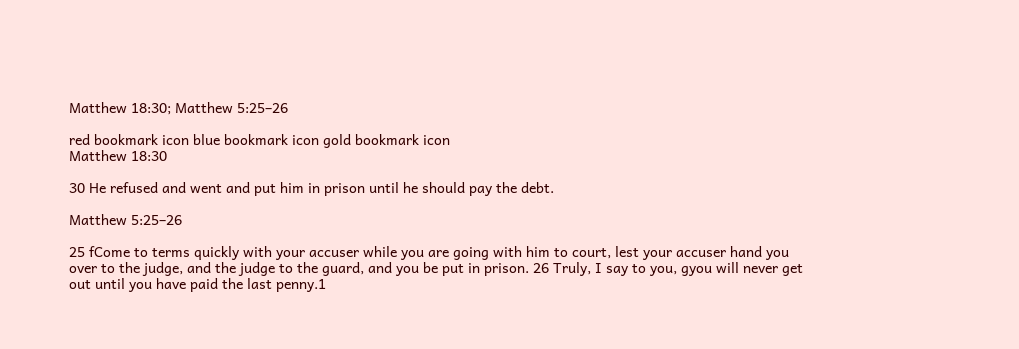Matthew 18:30; Matthew 5:25–26

red bookmark icon blue bookmark icon gold bookmark icon
Matthew 18:30

30 He refused and went and put him in prison until he should pay the debt.

Matthew 5:25–26

25 fCome to terms quickly with your accuser while you are going with him to court, lest your accuser hand you over to the judge, and the judge to the guard, and you be put in prison. 26 Truly, I say to you, gyou will never get out until you have paid the last penny.1